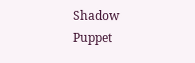Shadow Puppet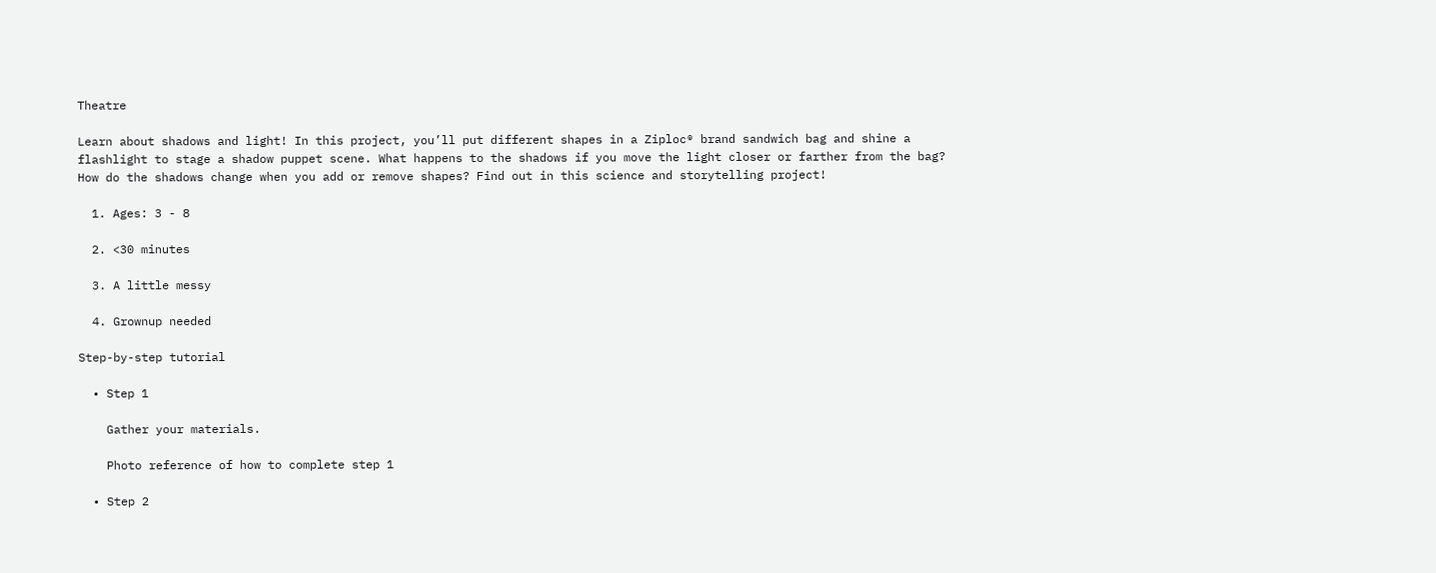Theatre

Learn about shadows and light! In this project, you’ll put different shapes in a Ziploc® brand sandwich bag and shine a flashlight to stage a shadow puppet scene. What happens to the shadows if you move the light closer or farther from the bag? How do the shadows change when you add or remove shapes? Find out in this science and storytelling project!

  1. Ages: 3 - 8

  2. <30 minutes

  3. A little messy

  4. Grownup needed

Step-by-step tutorial

  • Step 1

    Gather your materials.

    Photo reference of how to complete step 1

  • Step 2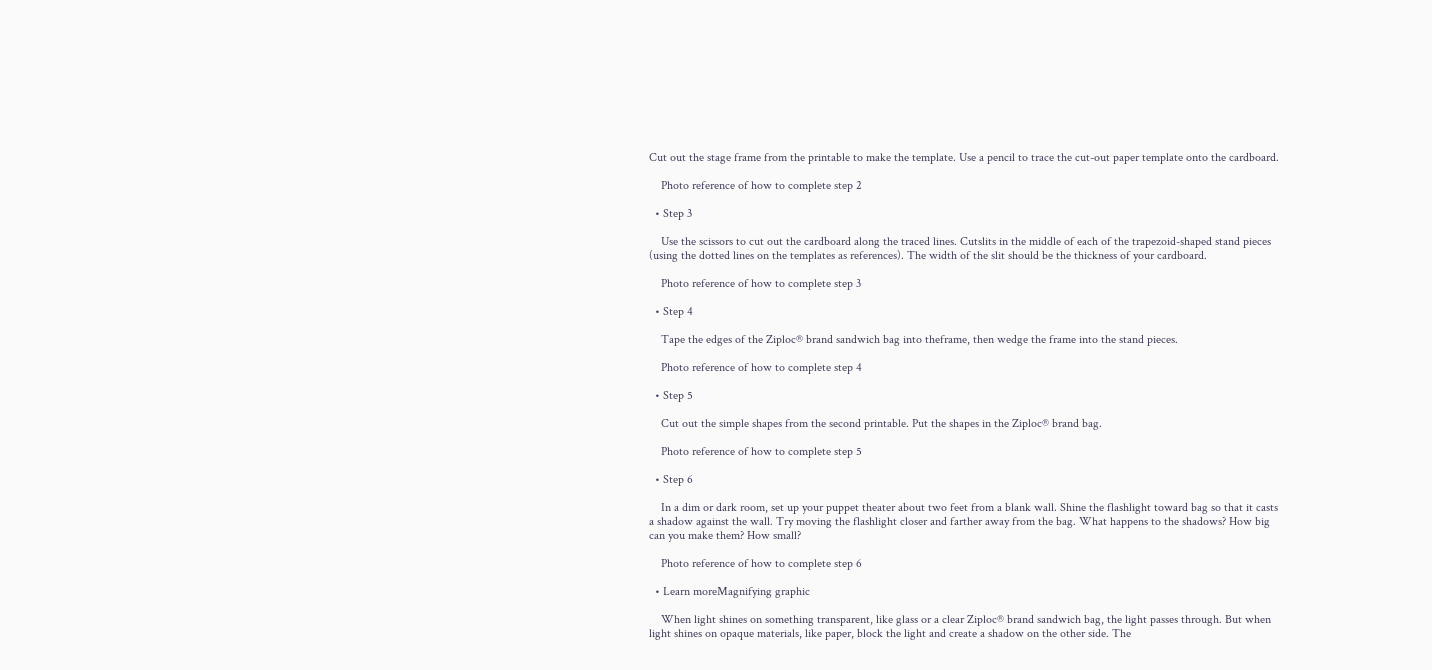Cut out the stage frame from the printable to make the template. Use a pencil to trace the cut-out paper template onto the cardboard.

    Photo reference of how to complete step 2

  • Step 3

    Use the scissors to cut out the cardboard along the traced lines. Cutslits in the middle of each of the trapezoid-shaped stand pieces (using the dotted lines on the templates as references). The width of the slit should be the thickness of your cardboard.

    Photo reference of how to complete step 3

  • Step 4

    Tape the edges of the Ziploc® brand sandwich bag into theframe, then wedge the frame into the stand pieces.

    Photo reference of how to complete step 4

  • Step 5

    Cut out the simple shapes from the second printable. Put the shapes in the Ziploc® brand bag.

    Photo reference of how to complete step 5

  • Step 6

    In a dim or dark room, set up your puppet theater about two feet from a blank wall. Shine the flashlight toward bag so that it casts a shadow against the wall. Try moving the flashlight closer and farther away from the bag. What happens to the shadows? How big can you make them? How small?

    Photo reference of how to complete step 6

  • Learn moreMagnifying graphic

    When light shines on something transparent, like glass or a clear Ziploc® brand sandwich bag, the light passes through. But when light shines on opaque materials, like paper, block the light and create a shadow on the other side. The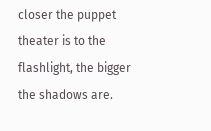closer the puppet theater is to the flashlight, the bigger the shadows are.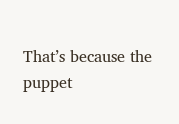That’s because the puppet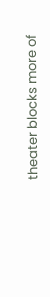theater blocks more of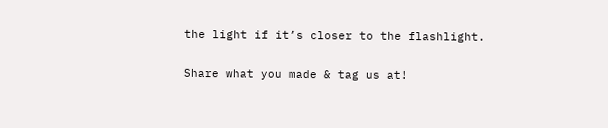the light if it’s closer to the flashlight.

Share what you made & tag us at!